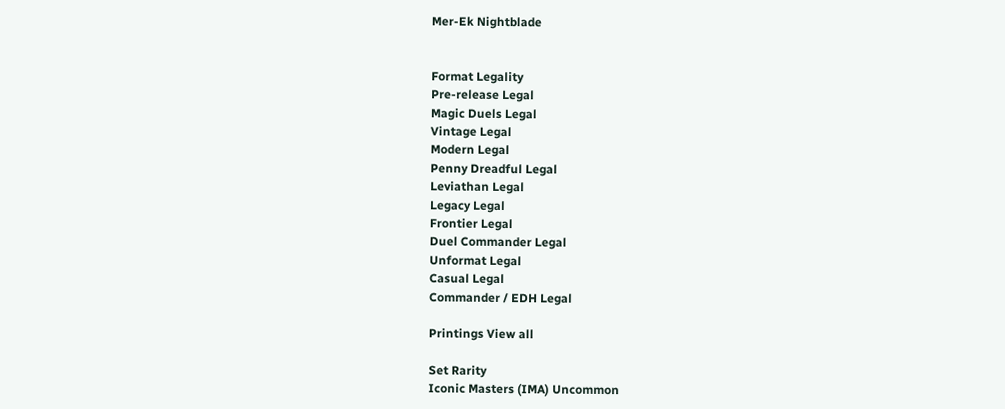Mer-Ek Nightblade


Format Legality
Pre-release Legal
Magic Duels Legal
Vintage Legal
Modern Legal
Penny Dreadful Legal
Leviathan Legal
Legacy Legal
Frontier Legal
Duel Commander Legal
Unformat Legal
Casual Legal
Commander / EDH Legal

Printings View all

Set Rarity
Iconic Masters (IMA) Uncommon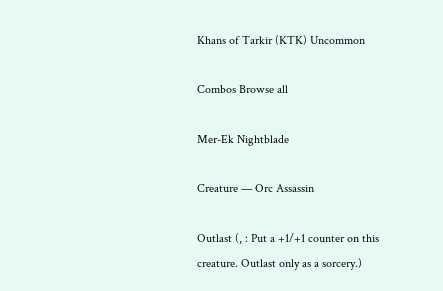Khans of Tarkir (KTK) Uncommon

Combos Browse all

Mer-Ek Nightblade

Creature — Orc Assassin

Outlast (, : Put a +1/+1 counter on this creature. Outlast only as a sorcery.)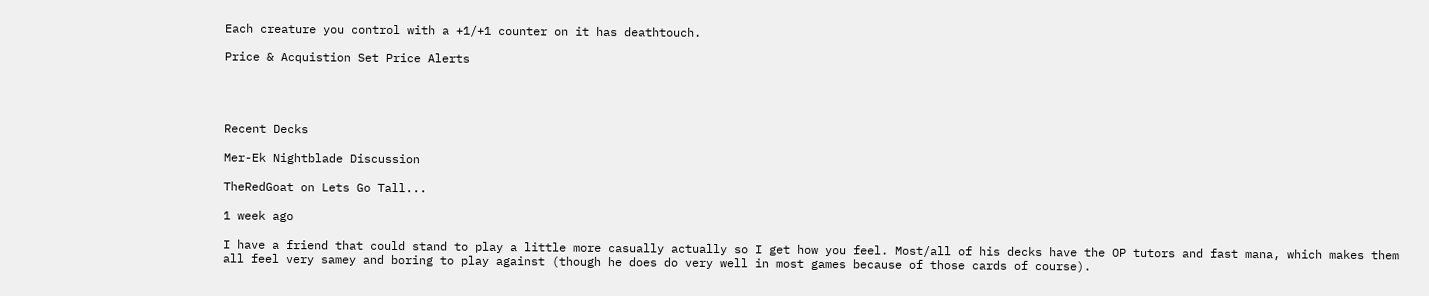Each creature you control with a +1/+1 counter on it has deathtouch.

Price & Acquistion Set Price Alerts




Recent Decks

Mer-Ek Nightblade Discussion

TheRedGoat on Lets Go Tall...

1 week ago

I have a friend that could stand to play a little more casually actually so I get how you feel. Most/all of his decks have the OP tutors and fast mana, which makes them all feel very samey and boring to play against (though he does do very well in most games because of those cards of course).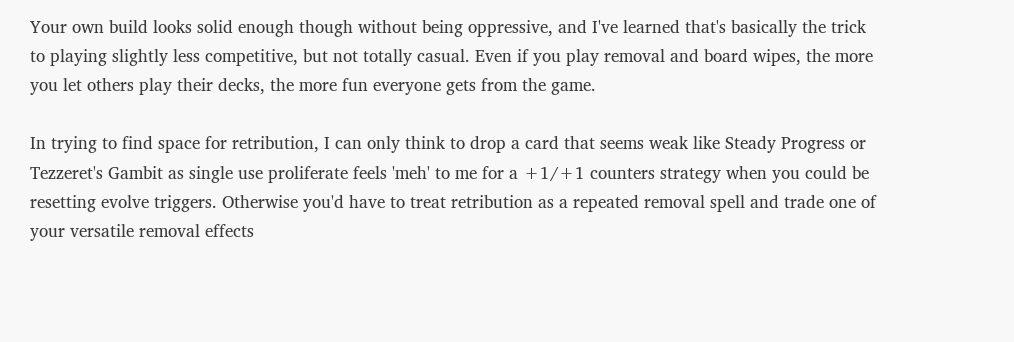Your own build looks solid enough though without being oppressive, and I've learned that's basically the trick to playing slightly less competitive, but not totally casual. Even if you play removal and board wipes, the more you let others play their decks, the more fun everyone gets from the game.

In trying to find space for retribution, I can only think to drop a card that seems weak like Steady Progress or Tezzeret's Gambit as single use proliferate feels 'meh' to me for a +1/+1 counters strategy when you could be resetting evolve triggers. Otherwise you'd have to treat retribution as a repeated removal spell and trade one of your versatile removal effects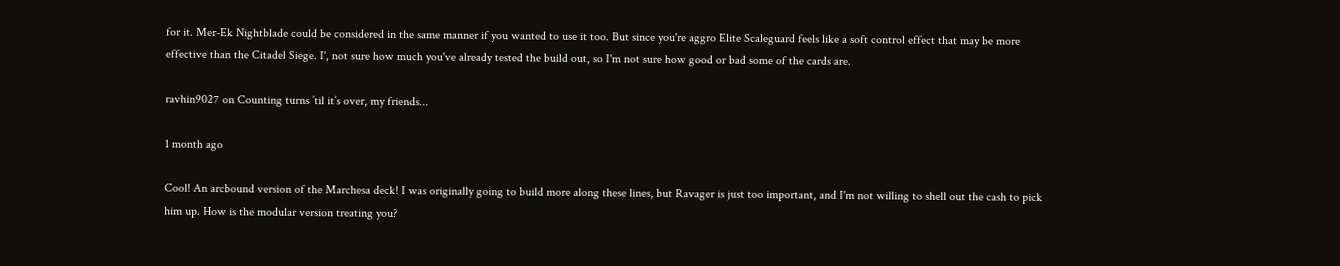for it. Mer-Ek Nightblade could be considered in the same manner if you wanted to use it too. But since you're aggro Elite Scaleguard feels like a soft control effect that may be more effective than the Citadel Siege. I', not sure how much you've already tested the build out, so I'm not sure how good or bad some of the cards are.

ravhin9027 on Counting turns ’til it’s over, my friends...

1 month ago

Cool! An arcbound version of the Marchesa deck! I was originally going to build more along these lines, but Ravager is just too important, and I'm not willing to shell out the cash to pick him up. How is the modular version treating you?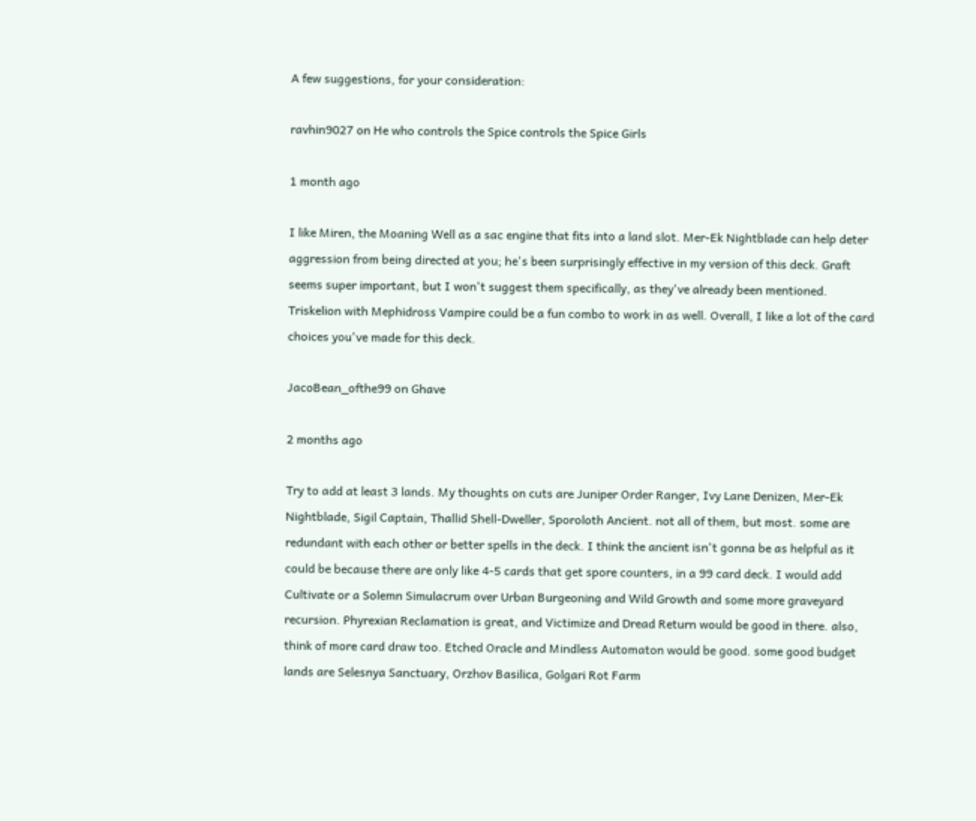A few suggestions, for your consideration:

ravhin9027 on He who controls the Spice controls the Spice Girls

1 month ago

I like Miren, the Moaning Well as a sac engine that fits into a land slot. Mer-Ek Nightblade can help deter aggression from being directed at you; he's been surprisingly effective in my version of this deck. Graft seems super important, but I won't suggest them specifically, as they've already been mentioned. Triskelion with Mephidross Vampire could be a fun combo to work in as well. Overall, I like a lot of the card choices you've made for this deck.

JacoBean_ofthe99 on Ghave

2 months ago

Try to add at least 3 lands. My thoughts on cuts are Juniper Order Ranger, Ivy Lane Denizen, Mer-Ek Nightblade, Sigil Captain, Thallid Shell-Dweller, Sporoloth Ancient. not all of them, but most. some are redundant with each other or better spells in the deck. I think the ancient isn't gonna be as helpful as it could be because there are only like 4-5 cards that get spore counters, in a 99 card deck. I would add Cultivate or a Solemn Simulacrum over Urban Burgeoning and Wild Growth and some more graveyard recursion. Phyrexian Reclamation is great, and Victimize and Dread Return would be good in there. also, think of more card draw too. Etched Oracle and Mindless Automaton would be good. some good budget lands are Selesnya Sanctuary, Orzhov Basilica, Golgari Rot Farm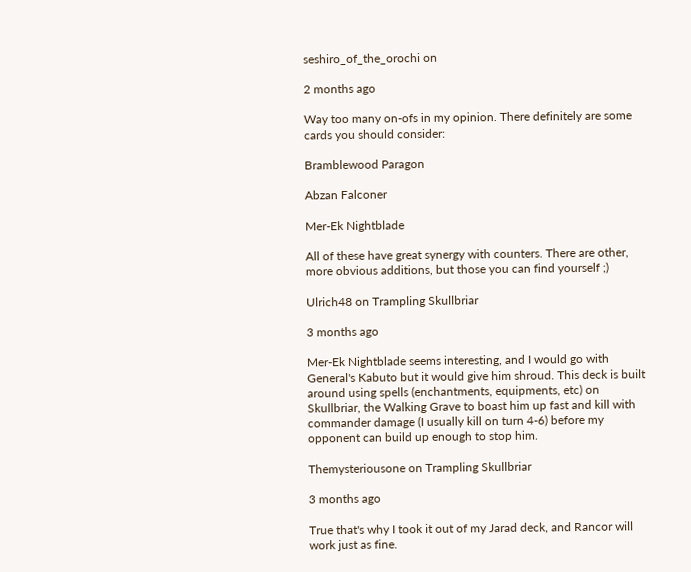seshiro_of_the_orochi on

2 months ago

Way too many on-ofs in my opinion. There definitely are some cards you should consider:

Bramblewood Paragon

Abzan Falconer

Mer-Ek Nightblade

All of these have great synergy with counters. There are other, more obvious additions, but those you can find yourself ;)

Ulrich48 on Trampling Skullbriar

3 months ago

Mer-Ek Nightblade seems interesting, and I would go with General's Kabuto but it would give him shroud. This deck is built around using spells (enchantments, equipments, etc) on Skullbriar, the Walking Grave to boast him up fast and kill with commander damage (I usually kill on turn 4-6) before my opponent can build up enough to stop him.

Themysteriousone on Trampling Skullbriar

3 months ago

True that's why I took it out of my Jarad deck, and Rancor will work just as fine.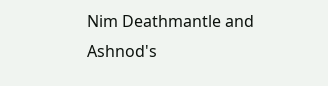Nim Deathmantle and Ashnod's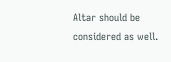Altar should be considered as well.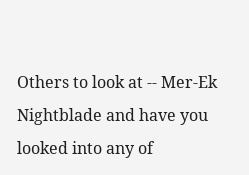Others to look at -- Mer-Ek Nightblade and have you looked into any of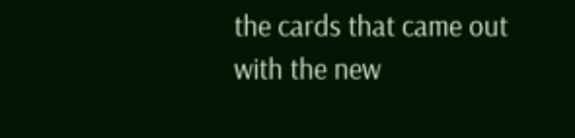the cards that came out with the new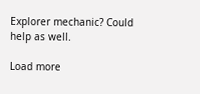Explorer mechanic? Could help as well.

Load more